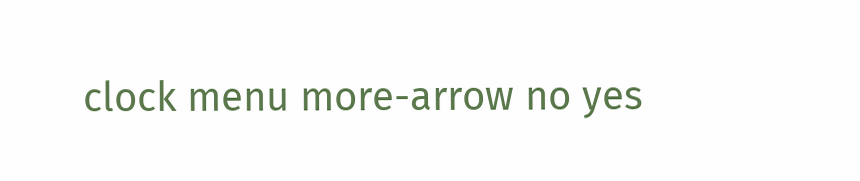clock menu more-arrow no yes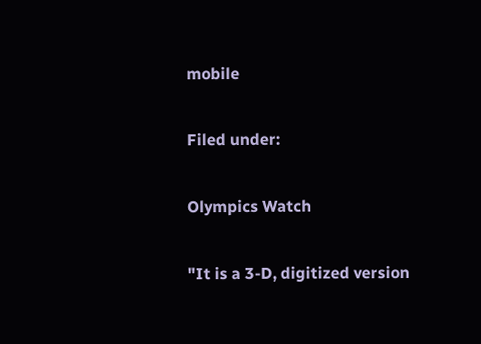mobile

Filed under:

Olympics Watch

"It is a 3-D, digitized version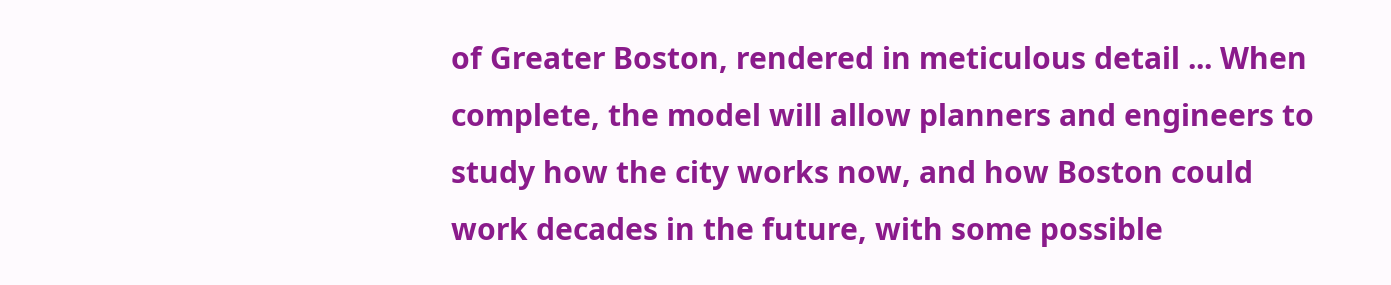of Greater Boston, rendered in meticulous detail ... When complete, the model will allow planners and engineers to study how the city works now, and how Boston could work decades in the future, with some possible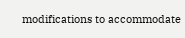modifications to accommodate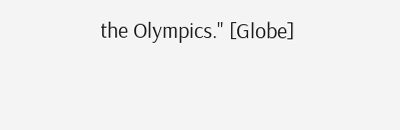the Olympics." [Globe]